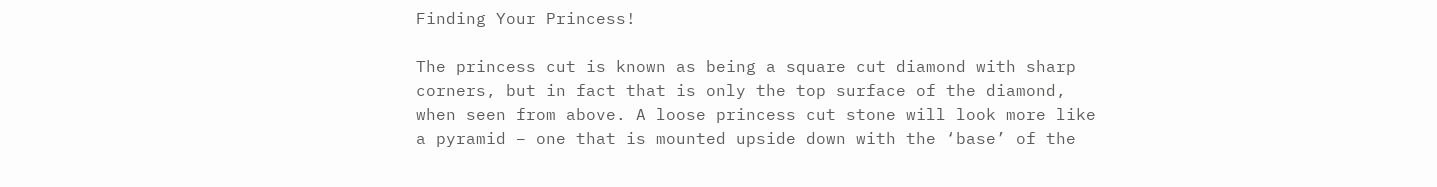Finding Your Princess!

The princess cut is known as being a square cut diamond with sharp corners, but in fact that is only the top surface of the diamond, when seen from above. A loose princess cut stone will look more like a pyramid – one that is mounted upside down with the ‘base’ of the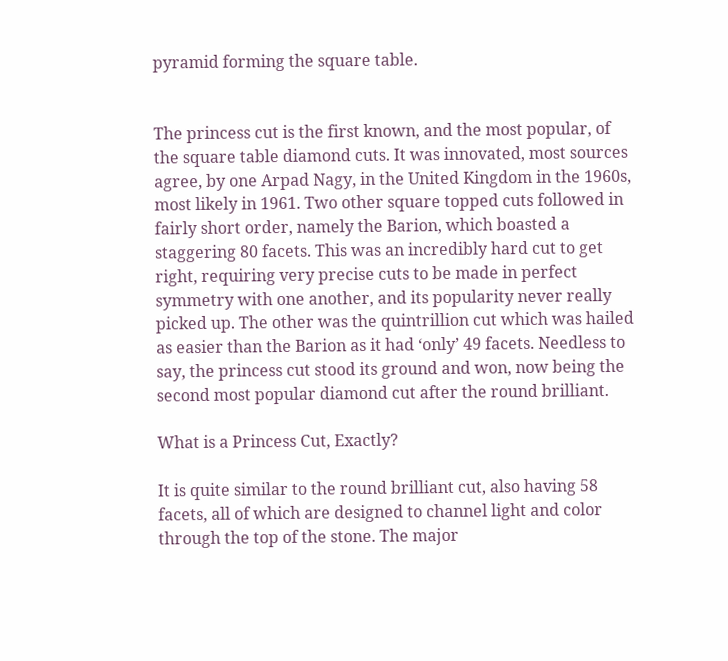pyramid forming the square table.


The princess cut is the first known, and the most popular, of the square table diamond cuts. It was innovated, most sources agree, by one Arpad Nagy, in the United Kingdom in the 1960s, most likely in 1961. Two other square topped cuts followed in fairly short order, namely the Barion, which boasted a staggering 80 facets. This was an incredibly hard cut to get right, requiring very precise cuts to be made in perfect symmetry with one another, and its popularity never really picked up. The other was the quintrillion cut which was hailed as easier than the Barion as it had ‘only’ 49 facets. Needless to say, the princess cut stood its ground and won, now being the second most popular diamond cut after the round brilliant.

What is a Princess Cut, Exactly?

It is quite similar to the round brilliant cut, also having 58 facets, all of which are designed to channel light and color through the top of the stone. The major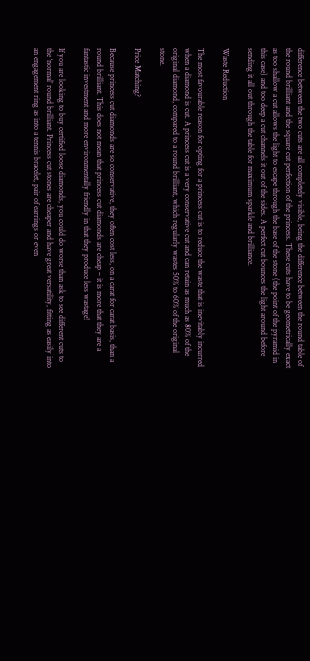difference between the two cuts are all completely visible, being the difference between the round table of the round brilliant and the square cut perfection of the princess. These cuts have to be geometrically exact as too shallow a cut allows the light to escape through the base of the stone (the point of the pyramid in this case) and too deep a cut channels it out of the sides. A perfect cut bounces the light around before sending it all out through the table for maximum sparkle and brilliance.

Waste Reduction

The most favourable reason for opting for a princess cut is to reduce the waste that is inevitably incurred when a diamond is cut. A princess cut is a very conservative cut and can retain as much as 80% of the original diamond, compared to a round brilliant, which regularly wastes 50% to 60% of the original stone.

Price Matching?

Because princess cut diamonds are so conservative, they often cost less, on a carat for carat basis, than a round brilliant. This does not mean that princess cut diamonds are cheap – it is more that they are a fantastic investment and more environmentally friendly in that they produce less wastage!

If you are looking to buy certified loose diamonds, you could do worse than ask to see different cuts to the ‘normal’ round brilliant. Princess cut stones are cheaper and have great versatility, fitting as easily into an engagement ring as into a tennis bracelet, pair of earrings or even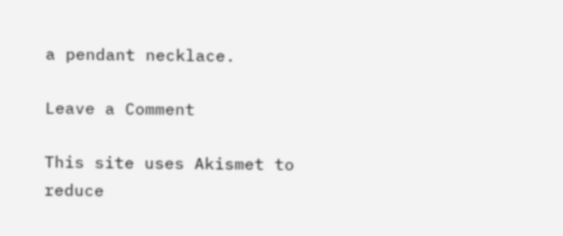a pendant necklace.

Leave a Comment

This site uses Akismet to reduce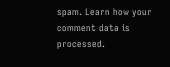spam. Learn how your comment data is processed.